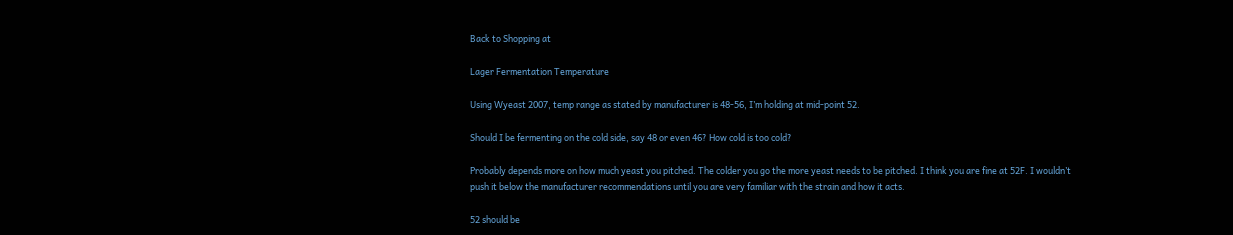Back to Shopping at

Lager Fermentation Temperature

Using Wyeast 2007, temp range as stated by manufacturer is 48-56, I’m holding at mid-point 52.

Should I be fermenting on the cold side, say 48 or even 46? How cold is too cold?

Probably depends more on how much yeast you pitched. The colder you go the more yeast needs to be pitched. I think you are fine at 52F. I wouldn’t push it below the manufacturer recommendations until you are very familiar with the strain and how it acts.

52 should be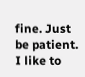fine. Just be patient. I like to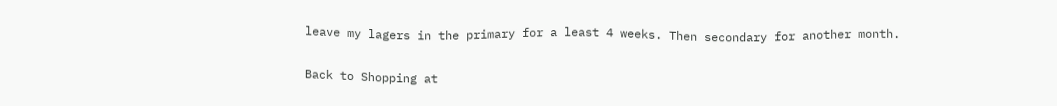leave my lagers in the primary for a least 4 weeks. Then secondary for another month.

Back to Shopping at